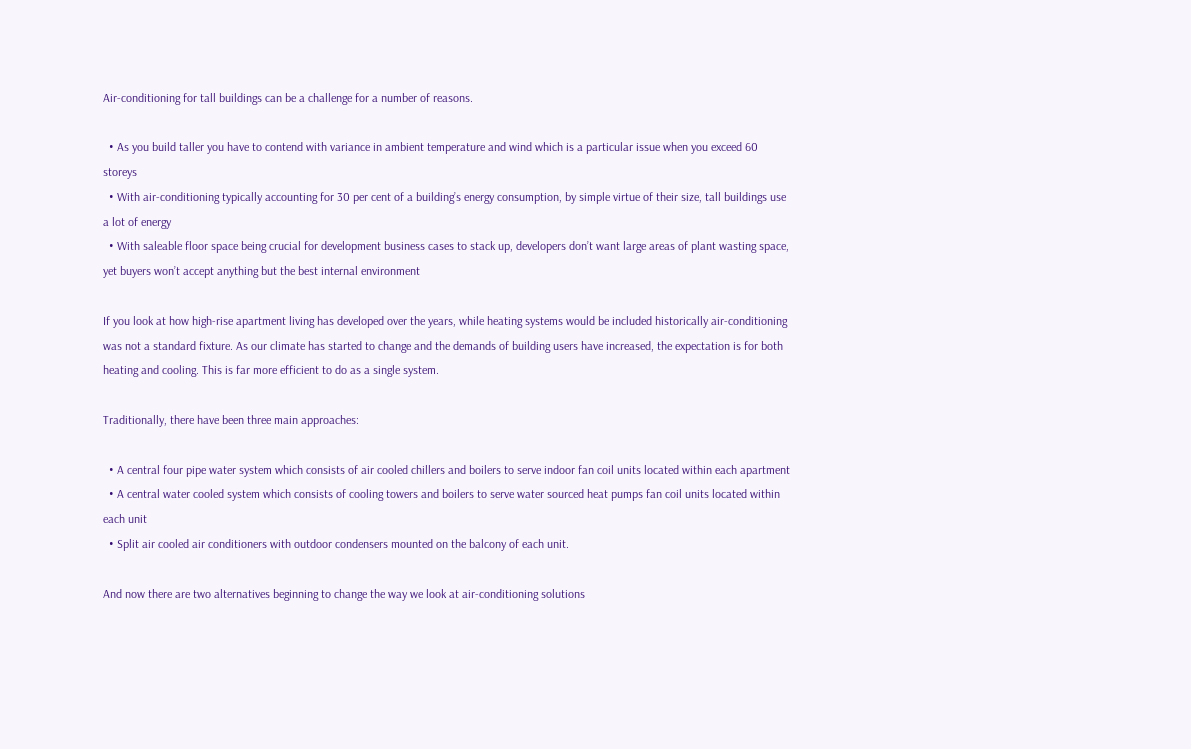Air-conditioning for tall buildings can be a challenge for a number of reasons.

  • As you build taller you have to contend with variance in ambient temperature and wind which is a particular issue when you exceed 60 storeys
  • With air-conditioning typically accounting for 30 per cent of a building’s energy consumption, by simple virtue of their size, tall buildings use a lot of energy
  • With saleable floor space being crucial for development business cases to stack up, developers don’t want large areas of plant wasting space, yet buyers won’t accept anything but the best internal environment

If you look at how high-rise apartment living has developed over the years, while heating systems would be included historically air-conditioning was not a standard fixture. As our climate has started to change and the demands of building users have increased, the expectation is for both heating and cooling. This is far more efficient to do as a single system.

Traditionally, there have been three main approaches:

  • A central four pipe water system which consists of air cooled chillers and boilers to serve indoor fan coil units located within each apartment
  • A central water cooled system which consists of cooling towers and boilers to serve water sourced heat pumps fan coil units located within each unit
  • Split air cooled air conditioners with outdoor condensers mounted on the balcony of each unit.

And now there are two alternatives beginning to change the way we look at air-conditioning solutions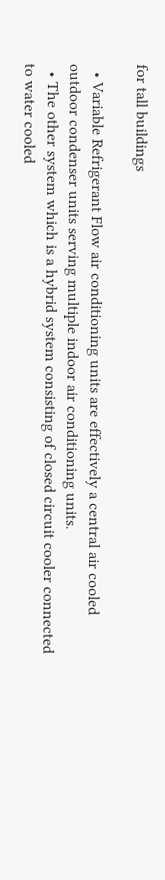for tall buildings

  • Variable Refrigerant Flow air conditioning units are effectively a central air cooled outdoor condenser units serving multiple indoor air conditioning units.
  • The other system which is a hybrid system consisting of closed circuit cooler connected to water cooled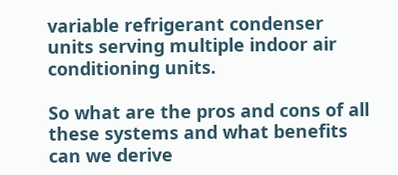variable refrigerant condenser units serving multiple indoor air conditioning units.

So what are the pros and cons of all these systems and what benefits can we derive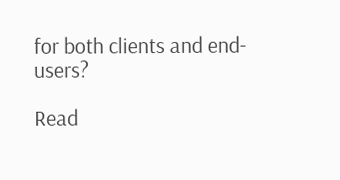for both clients and end-users?

Read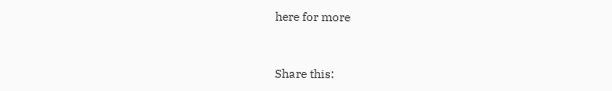here for more


Share this: